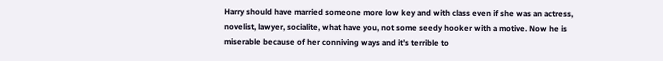Harry should have married someone more low key and with class even if she was an actress, novelist, lawyer, socialite, what have you, not some seedy hooker with a motive. Now he is miserable because of her conniving ways and it’s terrible to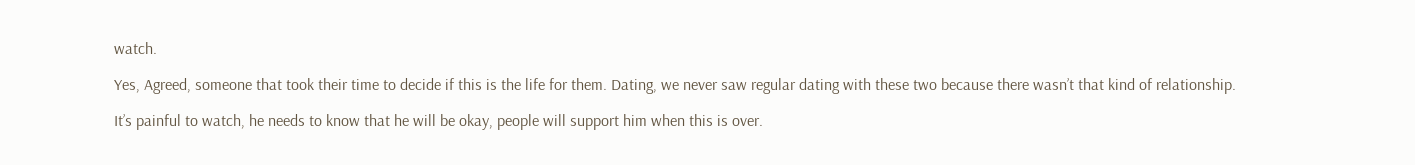watch.

Yes, Agreed, someone that took their time to decide if this is the life for them. Dating, we never saw regular dating with these two because there wasn’t that kind of relationship.

It’s painful to watch, he needs to know that he will be okay, people will support him when this is over.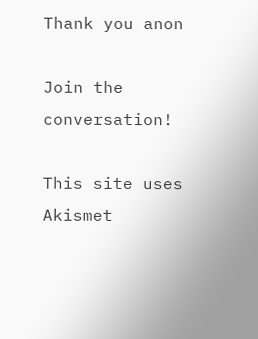Thank you anon

Join the conversation!

This site uses Akismet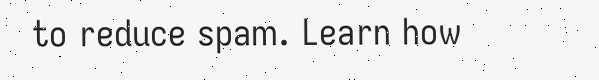to reduce spam. Learn how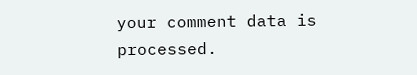your comment data is processed.